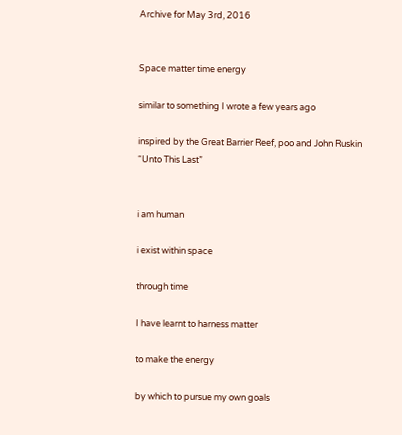Archive for May 3rd, 2016


Space matter time energy

similar to something I wrote a few years ago

inspired by the Great Barrier Reef, poo and John Ruskin “Unto This Last”


i am human

i exist within space

through time

I have learnt to harness matter

to make the energy

by which to pursue my own goals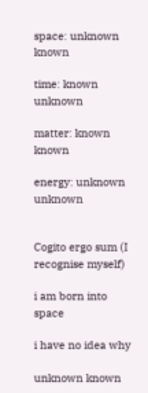space: unknown known

time: known unknown

matter: known known

energy: unknown unknown


Cogito ergo sum (I recognise myself)

i am born into space

i have no idea why

unknown known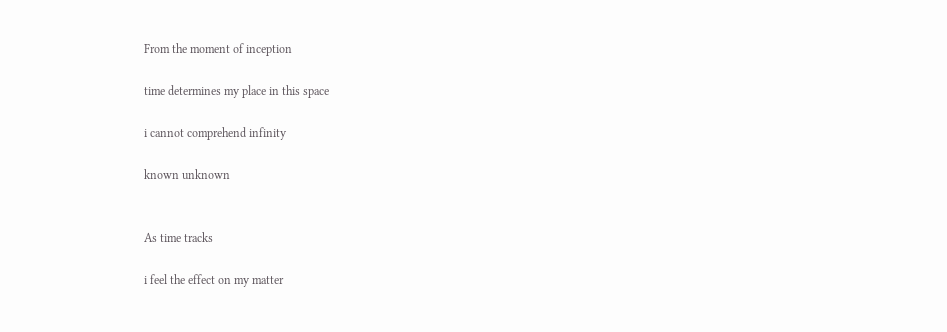From the moment of inception

time determines my place in this space

i cannot comprehend infinity

known unknown


As time tracks

i feel the effect on my matter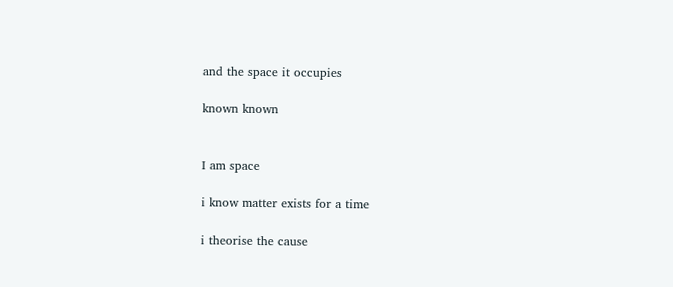and the space it occupies

known known


I am space

i know matter exists for a time

i theorise the cause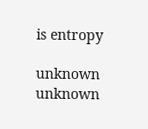is entropy

unknown unknown